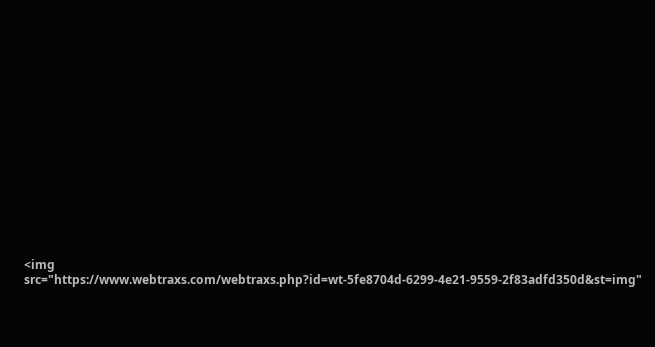<img src="https://www.webtraxs.com/webtraxs.php?id=wt-5fe8704d-6299-4e21-9559-2f83adfd350d&st=img"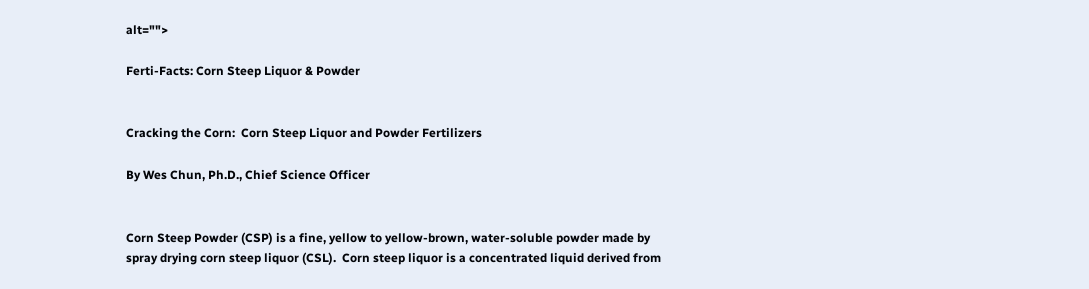alt="">

Ferti-Facts: Corn Steep Liquor & Powder


Cracking the Corn:  Corn Steep Liquor and Powder Fertilizers

By Wes Chun, Ph.D., Chief Science Officer


Corn Steep Powder (CSP) is a fine, yellow to yellow-brown, water-soluble powder made by spray drying corn steep liquor (CSL).  Corn steep liquor is a concentrated liquid derived from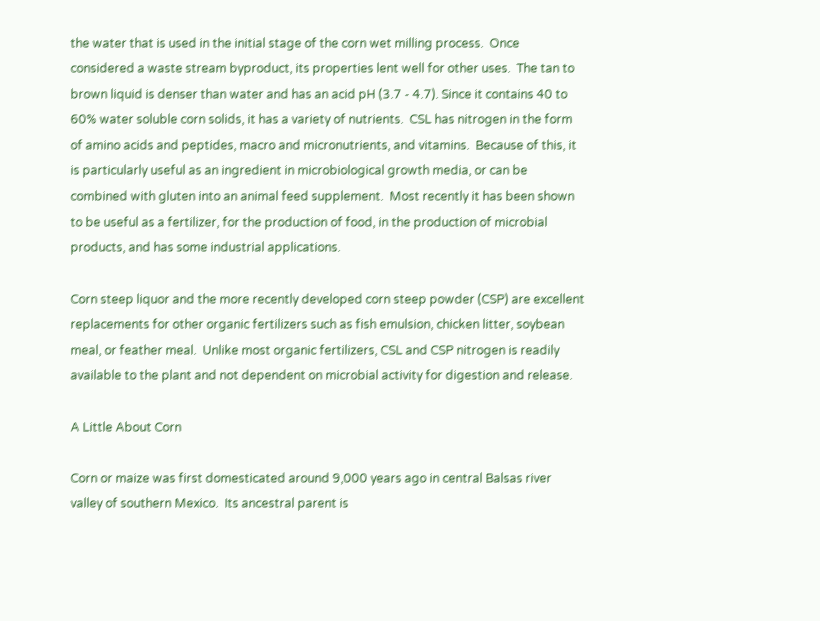the water that is used in the initial stage of the corn wet milling process.  Once considered a waste stream byproduct, its properties lent well for other uses.  The tan to brown liquid is denser than water and has an acid pH (3.7 - 4.7). Since it contains 40 to 60% water soluble corn solids, it has a variety of nutrients.  CSL has nitrogen in the form of amino acids and peptides, macro and micronutrients, and vitamins.  Because of this, it is particularly useful as an ingredient in microbiological growth media, or can be combined with gluten into an animal feed supplement.  Most recently it has been shown to be useful as a fertilizer, for the production of food, in the production of microbial products, and has some industrial applications.

Corn steep liquor and the more recently developed corn steep powder (CSP) are excellent replacements for other organic fertilizers such as fish emulsion, chicken litter, soybean meal, or feather meal.  Unlike most organic fertilizers, CSL and CSP nitrogen is readily available to the plant and not dependent on microbial activity for digestion and release.

A Little About Corn

Corn or maize was first domesticated around 9,000 years ago in central Balsas river valley of southern Mexico.  Its ancestral parent is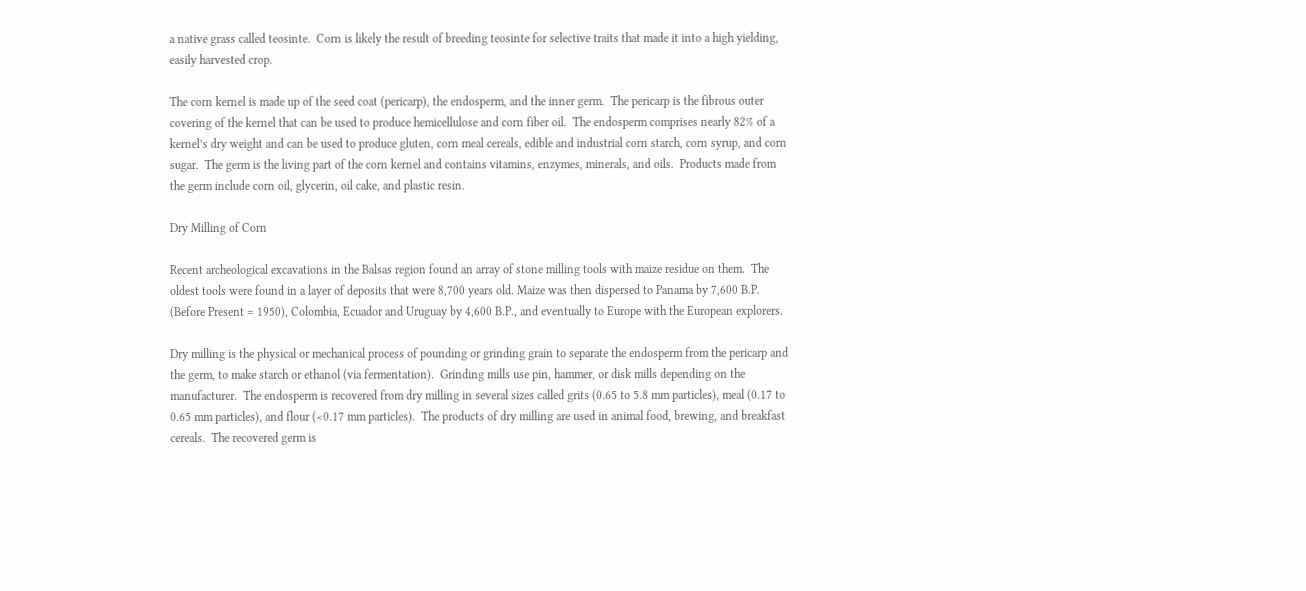a native grass called teosinte.  Corn is likely the result of breeding teosinte for selective traits that made it into a high yielding, easily harvested crop.

The corn kernel is made up of the seed coat (pericarp), the endosperm, and the inner germ.  The pericarp is the fibrous outer covering of the kernel that can be used to produce hemicellulose and corn fiber oil.  The endosperm comprises nearly 82% of a kernel’s dry weight and can be used to produce gluten, corn meal cereals, edible and industrial corn starch, corn syrup, and corn sugar.  The germ is the living part of the corn kernel and contains vitamins, enzymes, minerals, and oils.  Products made from the germ include corn oil, glycerin, oil cake, and plastic resin.

Dry Milling of Corn

Recent archeological excavations in the Balsas region found an array of stone milling tools with maize residue on them.  The oldest tools were found in a layer of deposits that were 8,700 years old. Maize was then dispersed to Panama by 7,600 B.P. (Before Present = 1950), Colombia, Ecuador and Uruguay by 4,600 B.P., and eventually to Europe with the European explorers.

Dry milling is the physical or mechanical process of pounding or grinding grain to separate the endosperm from the pericarp and the germ, to make starch or ethanol (via fermentation).  Grinding mills use pin, hammer, or disk mills depending on the manufacturer.  The endosperm is recovered from dry milling in several sizes called grits (0.65 to 5.8 mm particles), meal (0.17 to 0.65 mm particles), and flour (<0.17 mm particles).  The products of dry milling are used in animal food, brewing, and breakfast cereals.  The recovered germ is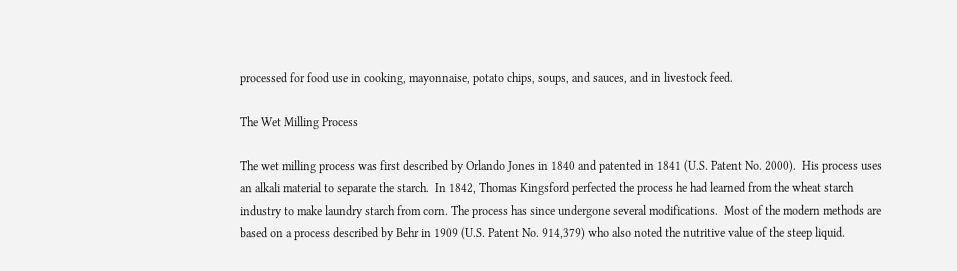processed for food use in cooking, mayonnaise, potato chips, soups, and sauces, and in livestock feed.

The Wet Milling Process

The wet milling process was first described by Orlando Jones in 1840 and patented in 1841 (U.S. Patent No. 2000).  His process uses an alkali material to separate the starch.  In 1842, Thomas Kingsford perfected the process he had learned from the wheat starch industry to make laundry starch from corn. The process has since undergone several modifications.  Most of the modern methods are based on a process described by Behr in 1909 (U.S. Patent No. 914,379) who also noted the nutritive value of the steep liquid.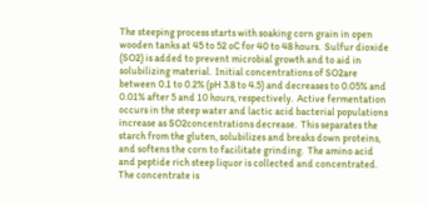The steeping process starts with soaking corn grain in open wooden tanks at 45 to 52 oC for 40 to 48 hours.  Sulfur dioxide (SO2) is added to prevent microbial growth and to aid in solubilizing material.  Initial concentrations of SO2are between 0.1 to 0.2% (pH 3.8 to 4.5) and decreases to 0.05% and 0.01% after 5 and 10 hours, respectively.  Active fermentation occurs in the steep water and lactic acid bacterial populations increase as SO2concentrations decrease.  This separates the starch from the gluten, solubilizes and breaks down proteins, and softens the corn to facilitate grinding.  The amino acid and peptide rich steep liquor is collected and concentrated.  The concentrate is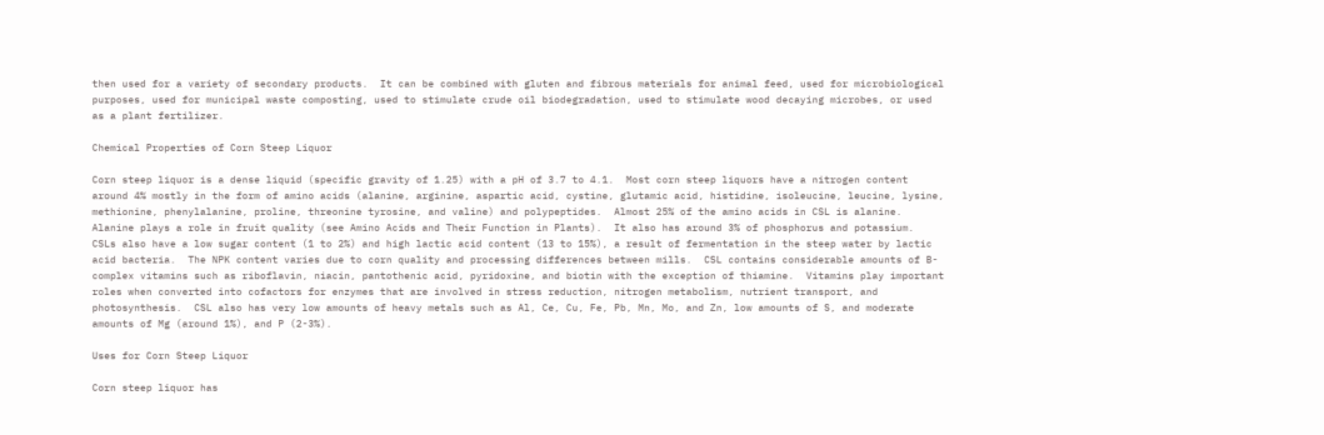then used for a variety of secondary products.  It can be combined with gluten and fibrous materials for animal feed, used for microbiological purposes, used for municipal waste composting, used to stimulate crude oil biodegradation, used to stimulate wood decaying microbes, or used as a plant fertilizer.

Chemical Properties of Corn Steep Liquor

Corn steep liquor is a dense liquid (specific gravity of 1.25) with a pH of 3.7 to 4.1.  Most corn steep liquors have a nitrogen content around 4% mostly in the form of amino acids (alanine, arginine, aspartic acid, cystine, glutamic acid, histidine, isoleucine, leucine, lysine, methionine, phenylalanine, proline, threonine tyrosine, and valine) and polypeptides.  Almost 25% of the amino acids in CSL is alanine.  Alanine plays a role in fruit quality (see Amino Acids and Their Function in Plants).  It also has around 3% of phosphorus and potassium.  CSLs also have a low sugar content (1 to 2%) and high lactic acid content (13 to 15%), a result of fermentation in the steep water by lactic acid bacteria.  The NPK content varies due to corn quality and processing differences between mills.  CSL contains considerable amounts of B-complex vitamins such as riboflavin, niacin, pantothenic acid, pyridoxine, and biotin with the exception of thiamine.  Vitamins play important roles when converted into cofactors for enzymes that are involved in stress reduction, nitrogen metabolism, nutrient transport, and photosynthesis.  CSL also has very low amounts of heavy metals such as Al, Ce, Cu, Fe, Pb, Mn, Mo, and Zn, low amounts of S, and moderate amounts of Mg (around 1%), and P (2-3%).

Uses for Corn Steep Liquor

Corn steep liquor has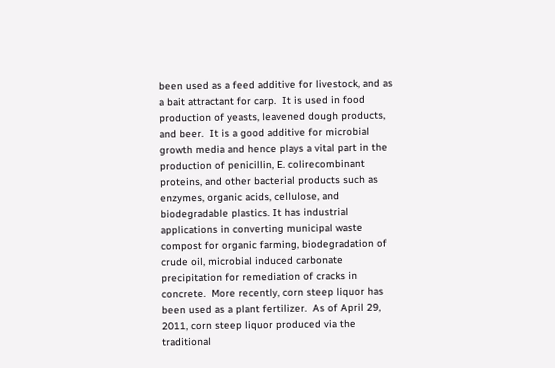been used as a feed additive for livestock, and as a bait attractant for carp.  It is used in food production of yeasts, leavened dough products, and beer.  It is a good additive for microbial growth media and hence plays a vital part in the production of penicillin, E. colirecombinant proteins, and other bacterial products such as enzymes, organic acids, cellulose, and biodegradable plastics. It has industrial applications in converting municipal waste compost for organic farming, biodegradation of crude oil, microbial induced carbonate precipitation for remediation of cracks in concrete.  More recently, corn steep liquor has been used as a plant fertilizer.  As of April 29, 2011, corn steep liquor produced via the traditional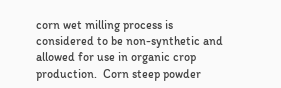corn wet milling process is considered to be non-synthetic and allowed for use in organic crop production.  Corn steep powder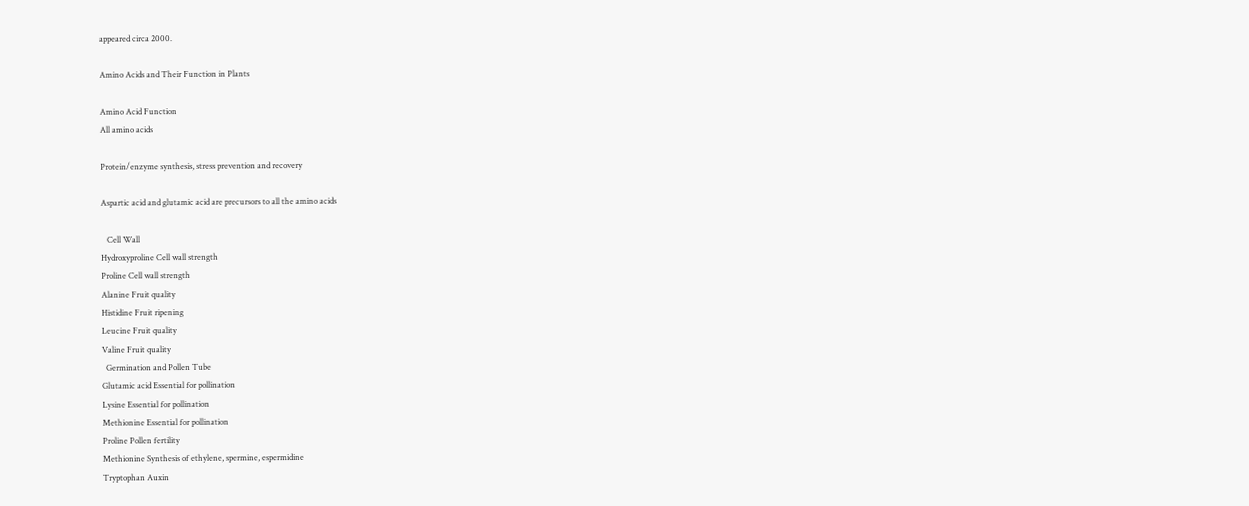appeared circa 2000.

Amino Acids and Their Function in Plants

Amino Acid Function
All amino acids

Protein/enzyme synthesis, stress prevention and recovery

Aspartic acid and glutamic acid are precursors to all the amino acids

   Cell Wall
Hydroxyproline Cell wall strength
Proline Cell wall strength
Alanine Fruit quality
Histidine Fruit ripening
Leucine Fruit quality
Valine Fruit quality
  Germination and Pollen Tube
Glutamic acid Essential for pollination
Lysine Essential for pollination
Methionine Essential for pollination
Proline Pollen fertility
Methionine Synthesis of ethylene, spermine, espermidine
Tryptophan Auxin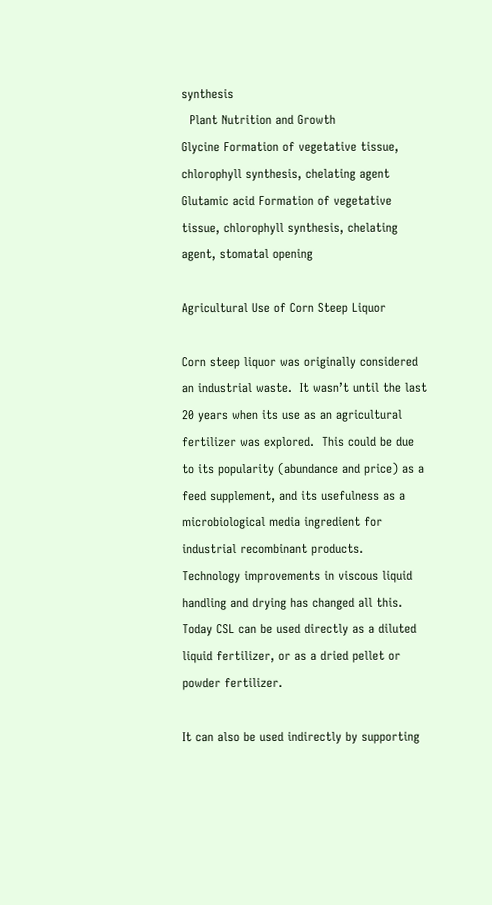synthesis
  Plant Nutrition and Growth
Glycine Formation of vegetative tissue, chlorophyll synthesis, chelating agent
Glutamic acid Formation of vegetative tissue, chlorophyll synthesis, chelating agent, stomatal opening

Agricultural Use of Corn Steep Liquor

Corn steep liquor was originally considered an industrial waste.  It wasn’t until the last 20 years when its use as an agricultural fertilizer was explored.  This could be due to its popularity (abundance and price) as a feed supplement, and its usefulness as a microbiological media ingredient for industrial recombinant products.  Technology improvements in viscous liquid handling and drying has changed all this. Today CSL can be used directly as a diluted liquid fertilizer, or as a dried pellet or powder fertilizer.

It can also be used indirectly by supporting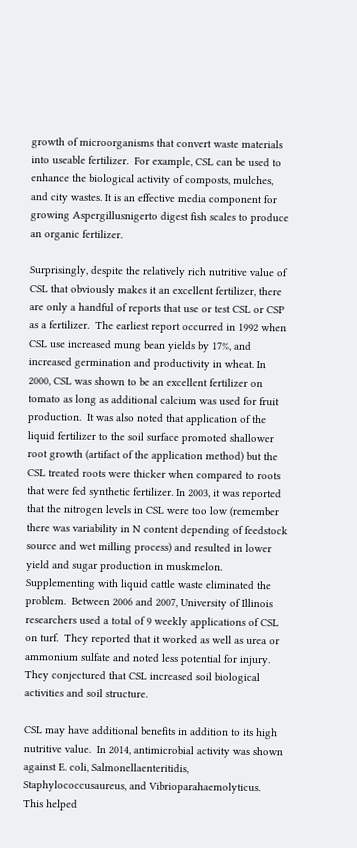growth of microorganisms that convert waste materials into useable fertilizer.  For example, CSL can be used to enhance the biological activity of composts, mulches, and city wastes. It is an effective media component for growing Aspergillusnigerto digest fish scales to produce an organic fertilizer.

Surprisingly, despite the relatively rich nutritive value of CSL that obviously makes it an excellent fertilizer, there are only a handful of reports that use or test CSL or CSP as a fertilizer.  The earliest report occurred in 1992 when CSL use increased mung bean yields by 17%, and increased germination and productivity in wheat. In 2000, CSL was shown to be an excellent fertilizer on tomato as long as additional calcium was used for fruit production.  It was also noted that application of the liquid fertilizer to the soil surface promoted shallower root growth (artifact of the application method) but the CSL treated roots were thicker when compared to roots that were fed synthetic fertilizer. In 2003, it was reported that the nitrogen levels in CSL were too low (remember there was variability in N content depending of feedstock source and wet milling process) and resulted in lower yield and sugar production in muskmelon.  Supplementing with liquid cattle waste eliminated the problem.  Between 2006 and 2007, University of Illinois researchers used a total of 9 weekly applications of CSL on turf.  They reported that it worked as well as urea or ammonium sulfate and noted less potential for injury.  They conjectured that CSL increased soil biological activities and soil structure.

CSL may have additional benefits in addition to its high nutritive value.  In 2014, antimicrobial activity was shown against E. coli, Salmonellaenteritidis, Staphylococcusaureus, and Vibrioparahaemolyticus.  This helped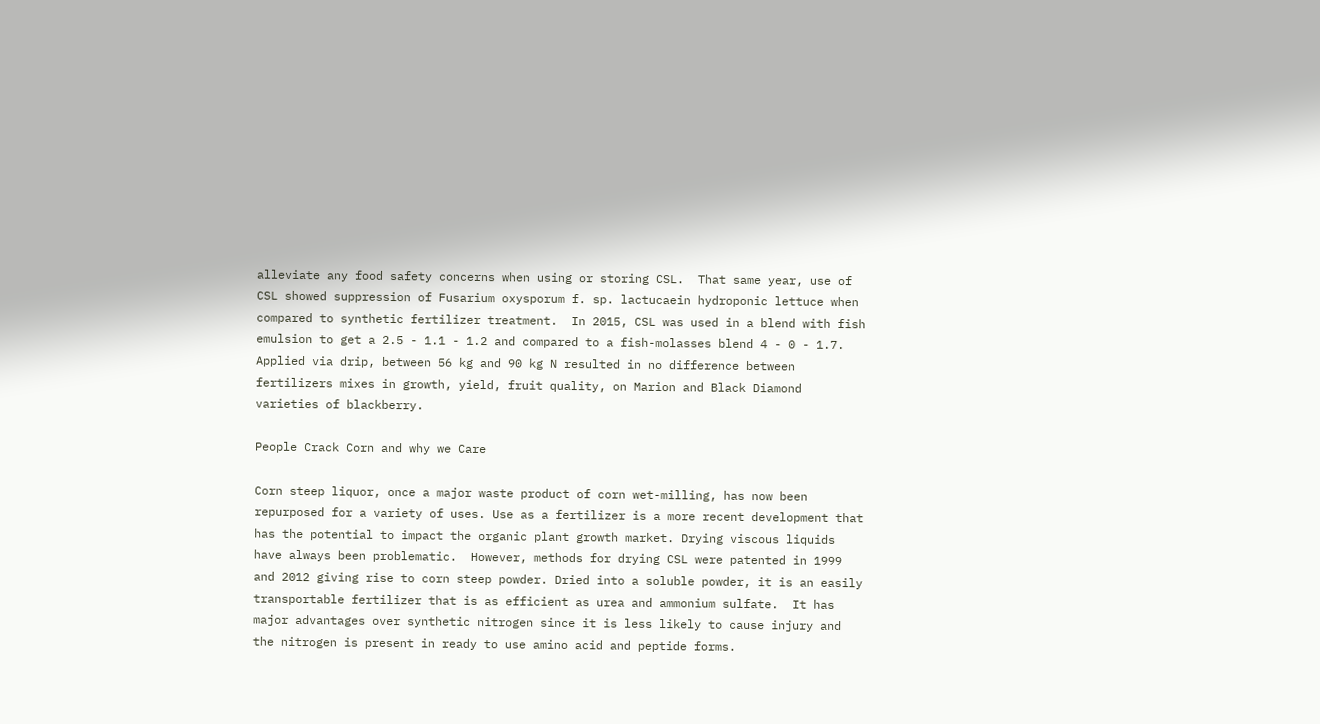alleviate any food safety concerns when using or storing CSL.  That same year, use of CSL showed suppression of Fusarium oxysporum f. sp. lactucaein hydroponic lettuce when compared to synthetic fertilizer treatment.  In 2015, CSL was used in a blend with fish emulsion to get a 2.5 - 1.1 - 1.2 and compared to a fish-molasses blend 4 - 0 - 1.7.  Applied via drip, between 56 kg and 90 kg N resulted in no difference between fertilizers mixes in growth, yield, fruit quality, on Marion and Black Diamond varieties of blackberry.

People Crack Corn and why we Care

Corn steep liquor, once a major waste product of corn wet-milling, has now been repurposed for a variety of uses. Use as a fertilizer is a more recent development that has the potential to impact the organic plant growth market. Drying viscous liquids have always been problematic.  However, methods for drying CSL were patented in 1999 and 2012 giving rise to corn steep powder. Dried into a soluble powder, it is an easily transportable fertilizer that is as efficient as urea and ammonium sulfate.  It has major advantages over synthetic nitrogen since it is less likely to cause injury and the nitrogen is present in ready to use amino acid and peptide forms.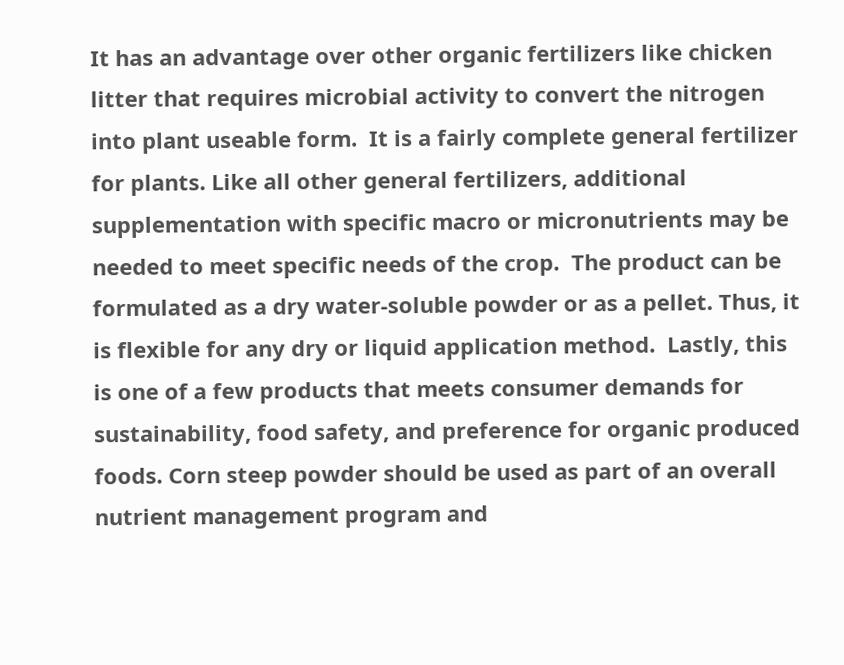It has an advantage over other organic fertilizers like chicken litter that requires microbial activity to convert the nitrogen into plant useable form.  It is a fairly complete general fertilizer for plants. Like all other general fertilizers, additional supplementation with specific macro or micronutrients may be needed to meet specific needs of the crop.  The product can be formulated as a dry water-soluble powder or as a pellet. Thus, it is flexible for any dry or liquid application method.  Lastly, this is one of a few products that meets consumer demands for sustainability, food safety, and preference for organic produced foods. Corn steep powder should be used as part of an overall nutrient management program and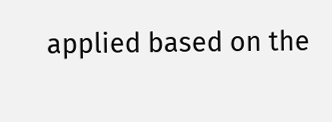applied based on the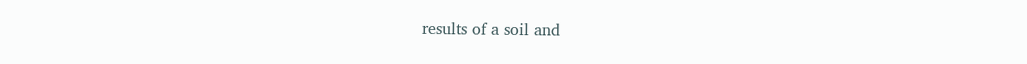results of a soil and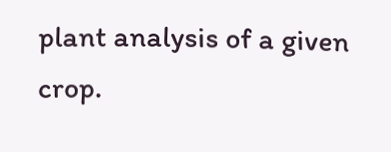plant analysis of a given crop.